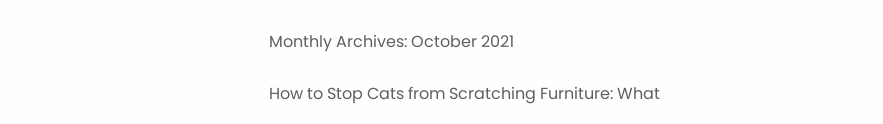Monthly Archives: October 2021

How to Stop Cats from Scratching Furniture: What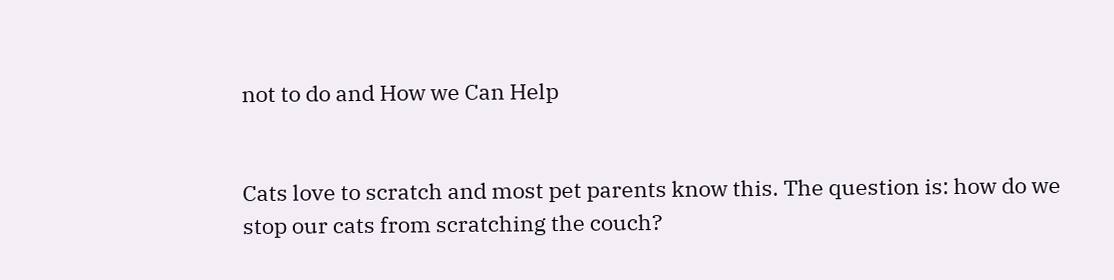not to do and How we Can Help


Cats love to scratch and most pet parents know this. The question is: how do we stop our cats from scratching the couch?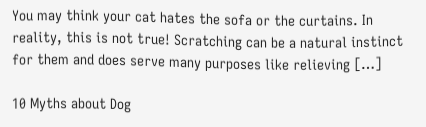You may think your cat hates the sofa or the curtains. In reality, this is not true! Scratching can be a natural instinct for them and does serve many purposes like relieving […]

10 Myths about Dog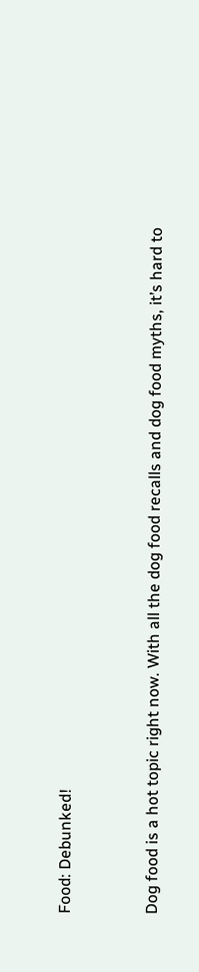Food: Debunked!


Dog food is a hot topic right now. With all the dog food recalls and dog food myths, it’s hard to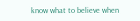know what to believe when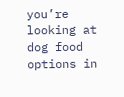you’re looking at dog food options in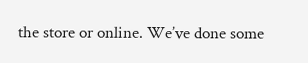the store or online. We’ve done some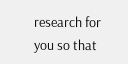research for you so that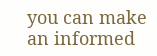you can make an informed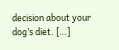decision about your dog’s diet. […]